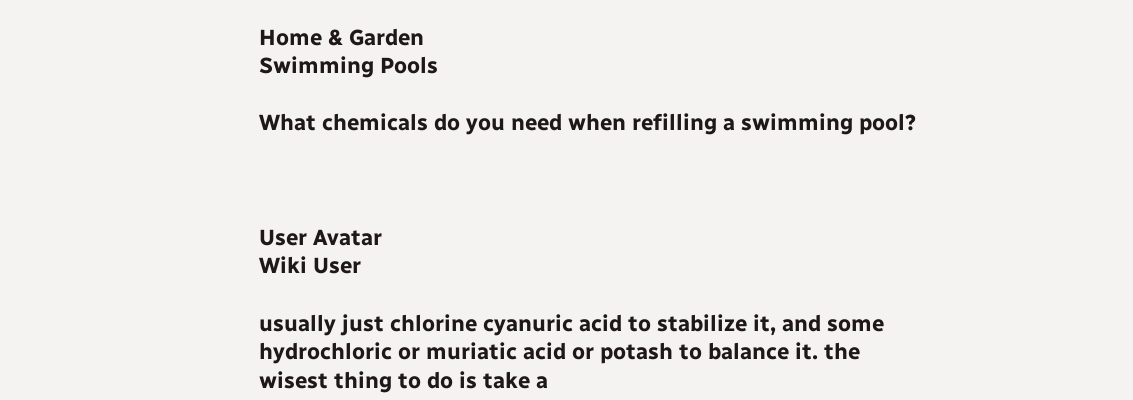Home & Garden
Swimming Pools

What chemicals do you need when refilling a swimming pool?



User Avatar
Wiki User

usually just chlorine cyanuric acid to stabilize it, and some hydrochloric or muriatic acid or potash to balance it. the wisest thing to do is take a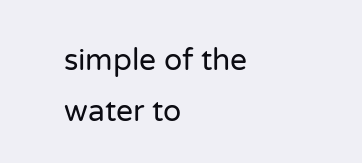simple of the water to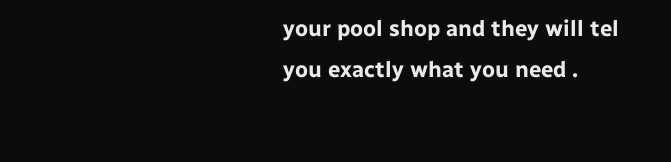your pool shop and they will tel you exactly what you need .